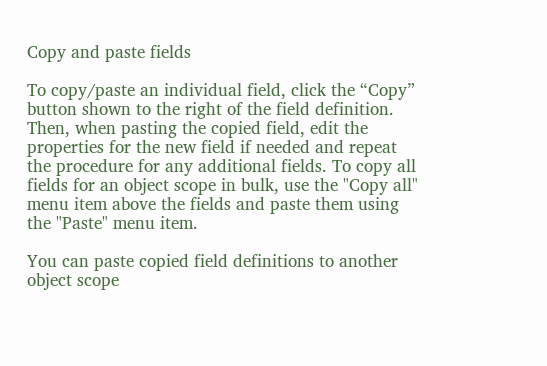Copy and paste fields

To copy/paste an individual field, click the “Copy” button shown to the right of the field definition. Then, when pasting the copied field, edit the properties for the new field if needed and repeat the procedure for any additional fields. To copy all fields for an object scope in bulk, use the "Copy all" menu item above the fields and paste them using the "Paste" menu item.

You can paste copied field definitions to another object scope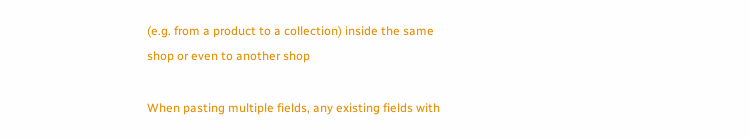(e.g. from a product to a collection) inside the same shop or even to another shop

When pasting multiple fields, any existing fields with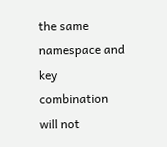the same namespace and key combination will not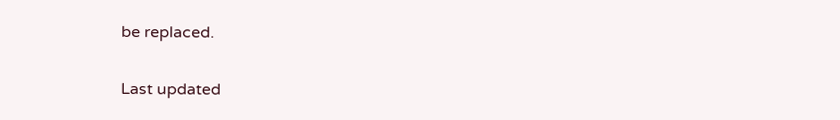be replaced.

Last updated